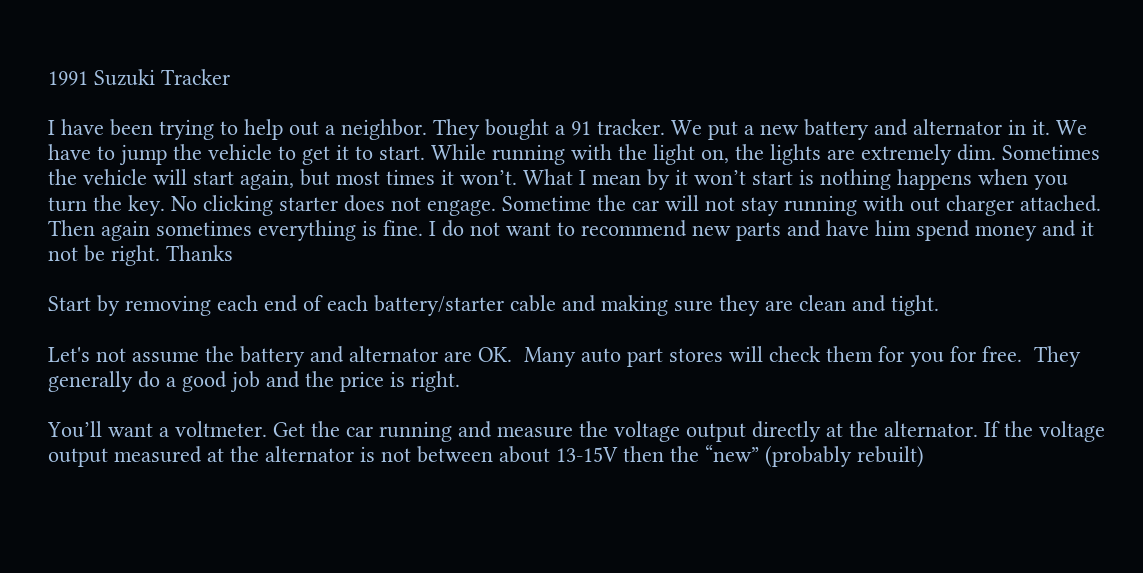1991 Suzuki Tracker

I have been trying to help out a neighbor. They bought a 91 tracker. We put a new battery and alternator in it. We have to jump the vehicle to get it to start. While running with the light on, the lights are extremely dim. Sometimes the vehicle will start again, but most times it won’t. What I mean by it won’t start is nothing happens when you turn the key. No clicking starter does not engage. Sometime the car will not stay running with out charger attached. Then again sometimes everything is fine. I do not want to recommend new parts and have him spend money and it not be right. Thanks

Start by removing each end of each battery/starter cable and making sure they are clean and tight.

Let's not assume the battery and alternator are OK.  Many auto part stores will check them for you for free.  They generally do a good job and the price is right.

You’ll want a voltmeter. Get the car running and measure the voltage output directly at the alternator. If the voltage output measured at the alternator is not between about 13-15V then the “new” (probably rebuilt)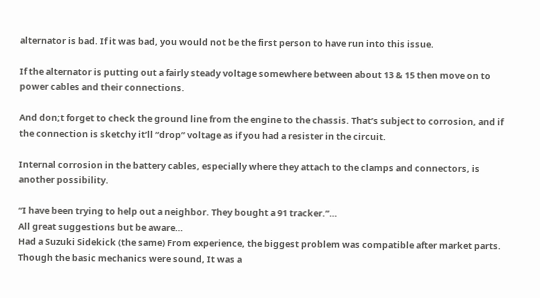alternator is bad. If it was bad, you would not be the first person to have run into this issue.

If the alternator is putting out a fairly steady voltage somewhere between about 13 & 15 then move on to power cables and their connections.

And don;t forget to check the ground line from the engine to the chassis. That’s subject to corrosion, and if the connection is sketchy it’ll “drop” voltage as if you had a resister in the circuit.

Internal corrosion in the battery cables, especially where they attach to the clamps and connectors, is another possibility.

“I have been trying to help out a neighbor. They bought a 91 tracker.”…
All great suggestions but be aware…
Had a Suzuki Sidekick (the same) From experience, the biggest problem was compatible after market parts. Though the basic mechanics were sound, It was a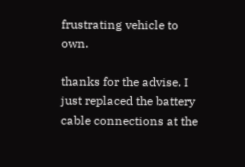frustrating vehicle to own.

thanks for the advise. I just replaced the battery cable connections at the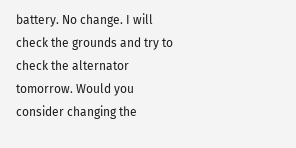battery. No change. I will check the grounds and try to check the alternator tomorrow. Would you consider changing the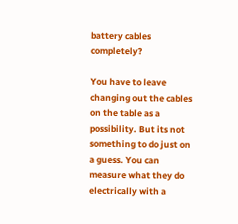battery cables completely?

You have to leave changing out the cables on the table as a possibility. But its not something to do just on a guess. You can measure what they do electrically with a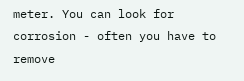meter. You can look for corrosion - often you have to remove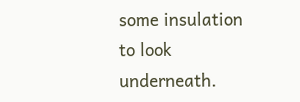some insulation to look underneath.